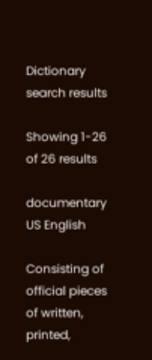Dictionary search results

Showing 1-26 of 26 results

documentary US English

Consisting of official pieces of written, printed,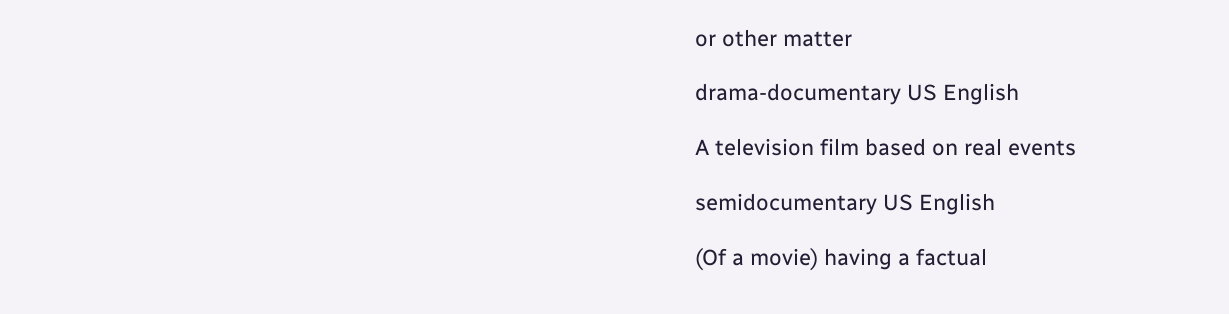or other matter

drama-documentary US English

A television film based on real events

semidocumentary US English

(Of a movie) having a factual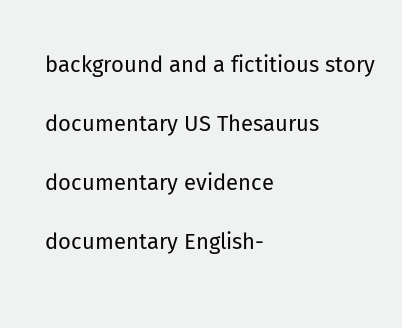background and a fictitious story

documentary US Thesaurus

documentary evidence

documentary English-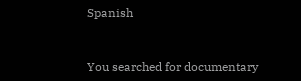Spanish


You searched for documentary